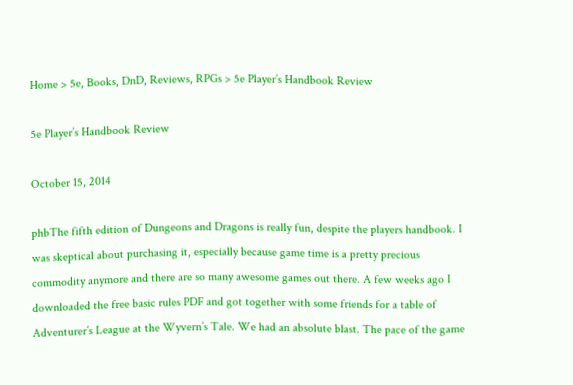Home > 5e, Books, DnD, Reviews, RPGs > 5e Player’s Handbook Review

5e Player’s Handbook Review

October 15, 2014

phbThe fifth edition of Dungeons and Dragons is really fun, despite the players handbook. I was skeptical about purchasing it, especially because game time is a pretty precious commodity anymore and there are so many awesome games out there. A few weeks ago I downloaded the free basic rules PDF and got together with some friends for a table of Adventurer’s League at the Wyvern’s Tale. We had an absolute blast. The pace of the game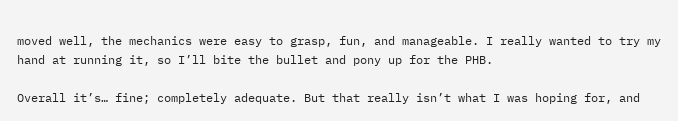moved well, the mechanics were easy to grasp, fun, and manageable. I really wanted to try my hand at running it, so I’ll bite the bullet and pony up for the PHB.

Overall it’s… fine; completely adequate. But that really isn’t what I was hoping for, and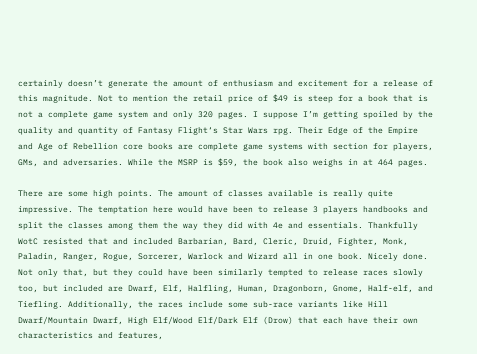certainly doesn’t generate the amount of enthusiasm and excitement for a release of this magnitude. Not to mention the retail price of $49 is steep for a book that is not a complete game system and only 320 pages. I suppose I’m getting spoiled by the quality and quantity of Fantasy Flight‘s Star Wars rpg. Their Edge of the Empire and Age of Rebellion core books are complete game systems with section for players, GMs, and adversaries. While the MSRP is $59, the book also weighs in at 464 pages.

There are some high points. The amount of classes available is really quite impressive. The temptation here would have been to release 3 players handbooks and split the classes among them the way they did with 4e and essentials. Thankfully WotC resisted that and included Barbarian, Bard, Cleric, Druid, Fighter, Monk, Paladin, Ranger, Rogue, Sorcerer, Warlock and Wizard all in one book. Nicely done. Not only that, but they could have been similarly tempted to release races slowly too, but included are Dwarf, Elf, Halfling, Human, Dragonborn, Gnome, Half-elf, and Tiefling. Additionally, the races include some sub-race variants like Hill Dwarf/Mountain Dwarf, High Elf/Wood Elf/Dark Elf (Drow) that each have their own characteristics and features,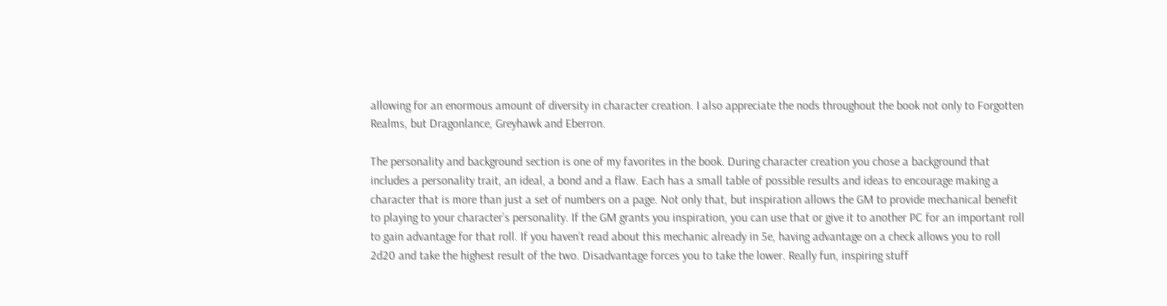allowing for an enormous amount of diversity in character creation. I also appreciate the nods throughout the book not only to Forgotten Realms, but Dragonlance, Greyhawk and Eberron.

The personality and background section is one of my favorites in the book. During character creation you chose a background that includes a personality trait, an ideal, a bond and a flaw. Each has a small table of possible results and ideas to encourage making a character that is more than just a set of numbers on a page. Not only that, but inspiration allows the GM to provide mechanical benefit to playing to your character’s personality. If the GM grants you inspiration, you can use that or give it to another PC for an important roll to gain advantage for that roll. If you haven’t read about this mechanic already in 5e, having advantage on a check allows you to roll 2d20 and take the highest result of the two. Disadvantage forces you to take the lower. Really fun, inspiring stuff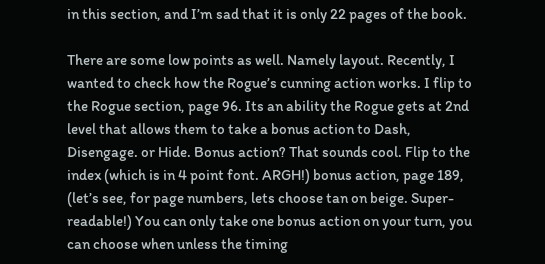in this section, and I’m sad that it is only 22 pages of the book.

There are some low points as well. Namely layout. Recently, I wanted to check how the Rogue’s cunning action works. I flip to the Rogue section, page 96. Its an ability the Rogue gets at 2nd level that allows them to take a bonus action to Dash, Disengage. or Hide. Bonus action? That sounds cool. Flip to the index (which is in 4 point font. ARGH!) bonus action, page 189, (let’s see, for page numbers, lets choose tan on beige. Super-readable!) You can only take one bonus action on your turn, you can choose when unless the timing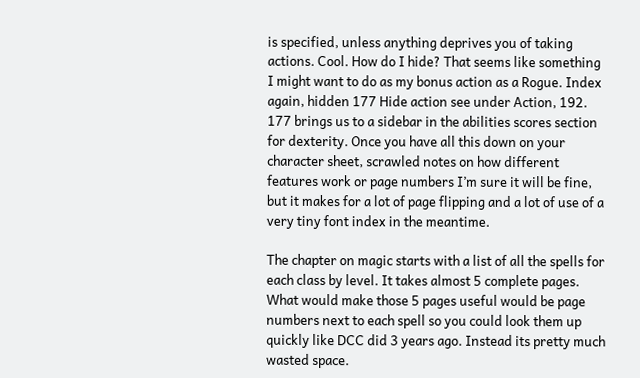is specified, unless anything deprives you of taking actions. Cool. How do I hide? That seems like something I might want to do as my bonus action as a Rogue. Index again, hidden 177 Hide action see under Action, 192. 177 brings us to a sidebar in the abilities scores section for dexterity. Once you have all this down on your character sheet, scrawled notes on how different features work or page numbers I’m sure it will be fine, but it makes for a lot of page flipping and a lot of use of a very tiny font index in the meantime.

The chapter on magic starts with a list of all the spells for each class by level. It takes almost 5 complete pages. What would make those 5 pages useful would be page numbers next to each spell so you could look them up quickly like DCC did 3 years ago. Instead its pretty much wasted space.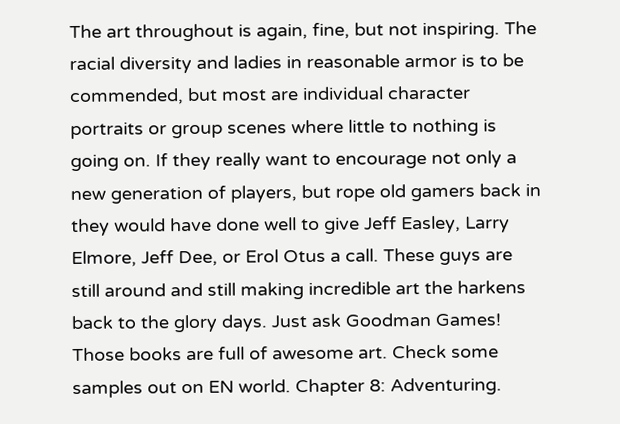The art throughout is again, fine, but not inspiring. The racial diversity and ladies in reasonable armor is to be commended, but most are individual character portraits or group scenes where little to nothing is going on. If they really want to encourage not only a new generation of players, but rope old gamers back in they would have done well to give Jeff Easley, Larry Elmore, Jeff Dee, or Erol Otus a call. These guys are still around and still making incredible art the harkens back to the glory days. Just ask Goodman Games! Those books are full of awesome art. Check some samples out on EN world. Chapter 8: Adventuring.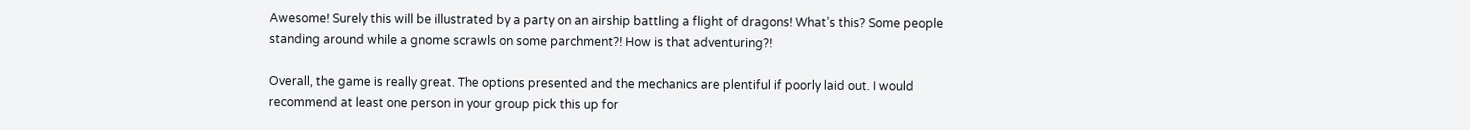Awesome! Surely this will be illustrated by a party on an airship battling a flight of dragons! What’s this? Some people standing around while a gnome scrawls on some parchment?! How is that adventuring?!

Overall, the game is really great. The options presented and the mechanics are plentiful if poorly laid out. I would recommend at least one person in your group pick this up for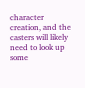character creation, and the casters will likely need to look up some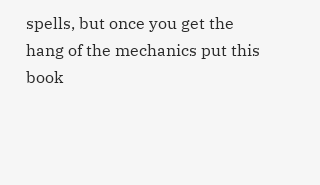spells, but once you get the hang of the mechanics put this book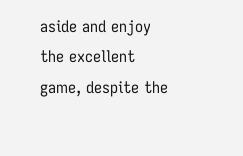aside and enjoy the excellent game, despite the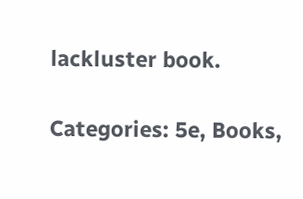lackluster book.

Categories: 5e, Books,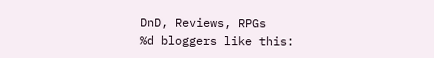DnD, Reviews, RPGs
%d bloggers like this: